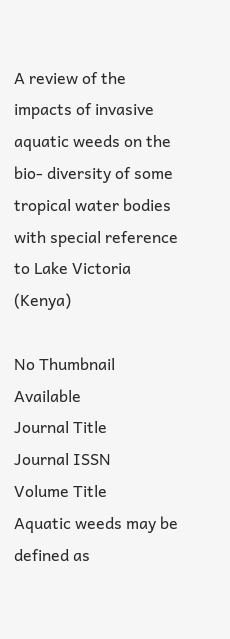A review of the impacts of invasive aquatic weeds on the bio- diversity of some tropical water bodies with special reference to Lake Victoria (Kenya)

No Thumbnail Available
Journal Title
Journal ISSN
Volume Title
Aquatic weeds may be defined as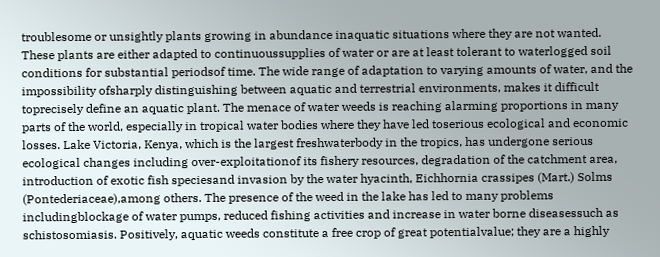troublesome or unsightly plants growing in abundance inaquatic situations where they are not wanted. These plants are either adapted to continuoussupplies of water or are at least tolerant to waterlogged soil conditions for substantial periodsof time. The wide range of adaptation to varying amounts of water, and the impossibility ofsharply distinguishing between aquatic and terrestrial environments, makes it difficult toprecisely define an aquatic plant. The menace of water weeds is reaching alarming proportions in many parts of the world, especially in tropical water bodies where they have led toserious ecological and economic losses. Lake Victoria, Kenya, which is the largest freshwaterbody in the tropics, has undergone serious ecological changes including over-exploitationof its fishery resources, degradation of the catchment area, introduction of exotic fish speciesand invasion by the water hyacinth, Eichhornia crassipes (Mart.) Solms (Pontederiaceae),among others. The presence of the weed in the lake has led to many problems includingblockage of water pumps, reduced fishing activities and increase in water borne diseasessuch as schistosomiasis. Positively, aquatic weeds constitute a free crop of great potentialvalue; they are a highly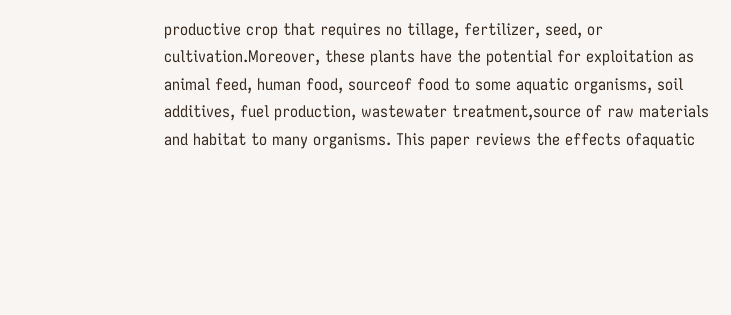productive crop that requires no tillage, fertilizer, seed, or cultivation.Moreover, these plants have the potential for exploitation as animal feed, human food, sourceof food to some aquatic organisms, soil additives, fuel production, wastewater treatment,source of raw materials and habitat to many organisms. This paper reviews the effects ofaquatic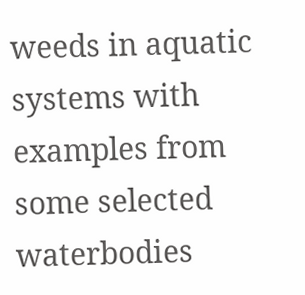weeds in aquatic systems with examples from some selected waterbodies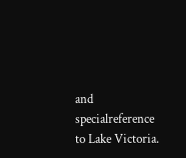and specialreference to Lake Victoria.